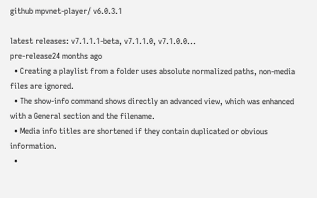github mpvnet-player/ v6.0.3.1

latest releases: v7.1.1.1-beta, v7.1.1.0, v7.1.0.0...
pre-release24 months ago
  • Creating a playlist from a folder uses absolute normalized paths, non-media files are ignored.
  • The show-info command shows directly an advanced view, which was enhanced with a General section and the filename.
  • Media info titles are shortened if they contain duplicated or obvious information.
  •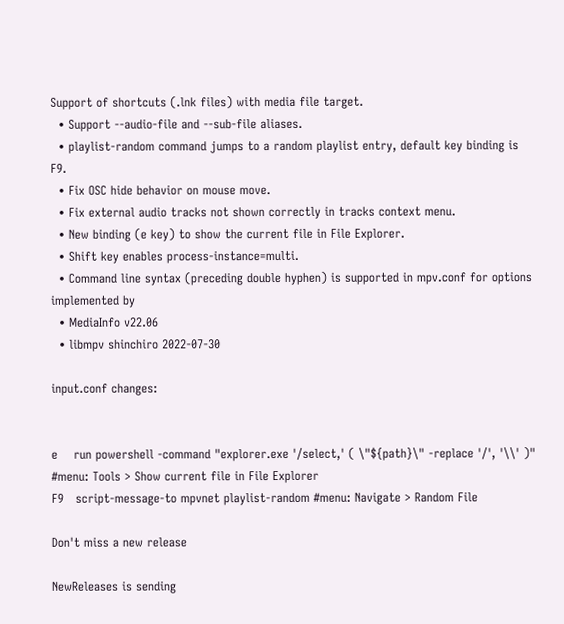Support of shortcuts (.lnk files) with media file target.
  • Support --audio-file and --sub-file aliases.
  • playlist-random command jumps to a random playlist entry, default key binding is F9.
  • Fix OSC hide behavior on mouse move.
  • Fix external audio tracks not shown correctly in tracks context menu.
  • New binding (e key) to show the current file in File Explorer.
  • Shift key enables process-instance=multi.
  • Command line syntax (preceding double hyphen) is supported in mpv.conf for options implemented by
  • MediaInfo v22.06
  • libmpv shinchiro 2022-07-30

input.conf changes:


e    run powershell -command "explorer.exe '/select,' ( \"${path}\" -replace '/', '\\' )" #menu: Tools > Show current file in File Explorer
F9   script-message-to mpvnet playlist-random #menu: Navigate > Random File

Don't miss a new release

NewReleases is sending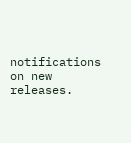notifications on new releases.